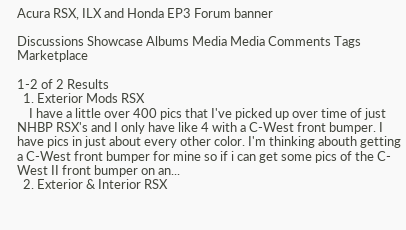Acura RSX, ILX and Honda EP3 Forum banner

Discussions Showcase Albums Media Media Comments Tags Marketplace

1-2 of 2 Results
  1. Exterior Mods RSX
    I have a little over 400 pics that I've picked up over time of just NHBP RSX's and I only have like 4 with a C-West front bumper. I have pics in just about every other color. I'm thinking abouth getting a C-West front bumper for mine so if i can get some pics of the C-West II front bumper on an...
  2. Exterior & Interior RSX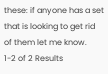these: if anyone has a set that is looking to get rid of them let me know.
1-2 of 2 Results